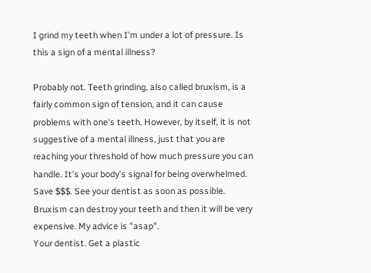I grind my teeth when I'm under a lot of pressure. Is this a sign of a mental illness?

Probably not. Teeth grinding, also called bruxism, is a fairly common sign of tension, and it can cause problems with one's teeth. However, by itself, it is not suggestive of a mental illness, just that you are reaching your threshold of how much pressure you can handle. It's your body's signal for being overwhelmed.
Save $$$. See your dentist as soon as possible. Bruxism can destroy your teeth and then it will be very expensive. My advice is "asap".
Your dentist. Get a plastic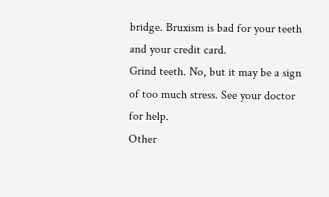bridge. Bruxism is bad for your teeth and your credit card.
Grind teeth. No, but it may be a sign of too much stress. See your doctor for help.
Other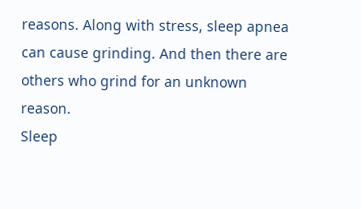reasons. Along with stress, sleep apnea can cause grinding. And then there are others who grind for an unknown reason.
Sleep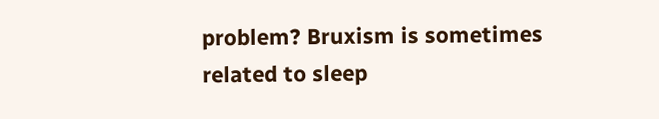problem? Bruxism is sometimes related to sleep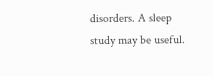disorders. A sleep study may be useful.